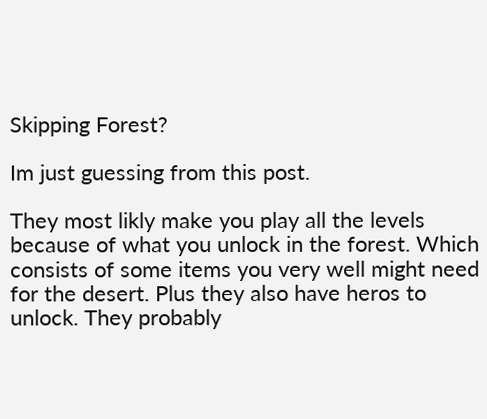Skipping Forest?

Im just guessing from this post.

They most likly make you play all the levels because of what you unlock in the forest. Which consists of some items you very well might need for the desert. Plus they also have heros to unlock. They probably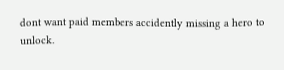dont want paid members accidently missing a hero to unlock.